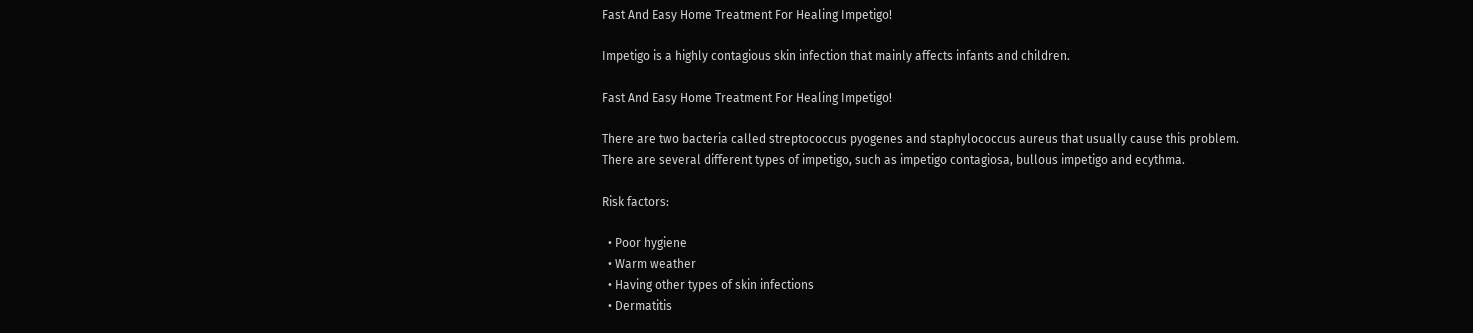Fast And Easy Home Treatment For Healing Impetigo!

Impetigo is a highly contagious skin infection that mainly affects infants and children.

Fast And Easy Home Treatment For Healing Impetigo!

There are two bacteria called streptococcus pyogenes and staphylococcus aureus that usually cause this problem. There are several different types of impetigo, such as impetigo contagiosa, bullous impetigo and ecythma.

Risk factors:

  • Poor hygiene
  • Warm weather
  • Having other types of skin infections
  • Dermatitis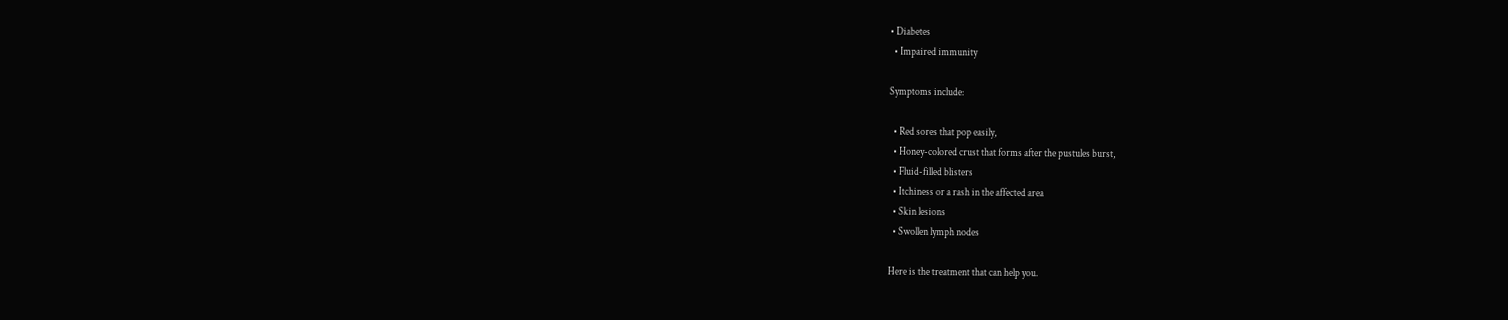• Diabetes
  • Impaired immunity

Symptoms include:

  • Red sores that pop easily,
  • Honey-colored crust that forms after the pustules burst,
  • Fluid-filled blisters
  • Itchiness or a rash in the affected area
  • Skin lesions
  • Swollen lymph nodes

Here is the treatment that can help you.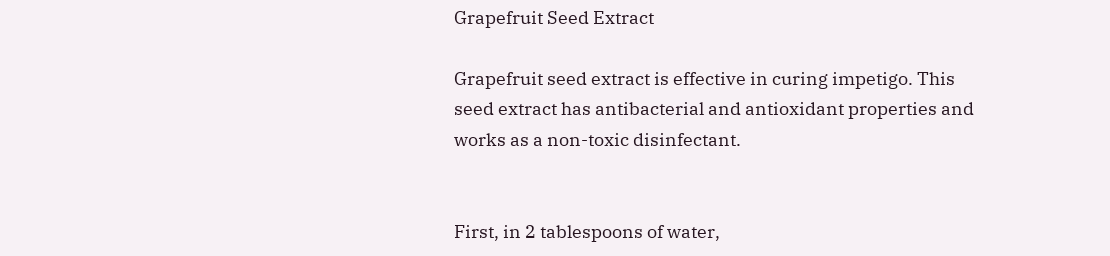Grapefruit Seed Extract

Grapefruit seed extract is effective in curing impetigo. This seed extract has antibacterial and antioxidant properties and works as a non-toxic disinfectant.


First, in 2 tablespoons of water,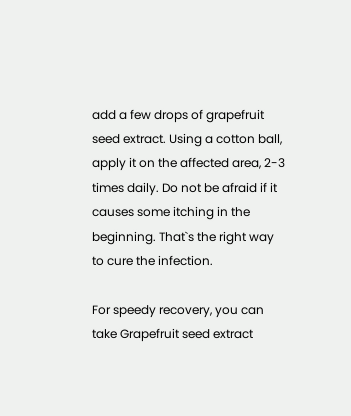add a few drops of grapefruit seed extract. Using a cotton ball, apply it on the affected area, 2-3 times daily. Do not be afraid if it causes some itching in the beginning. That`s the right way to cure the infection.

For speedy recovery, you can take Grapefruit seed extract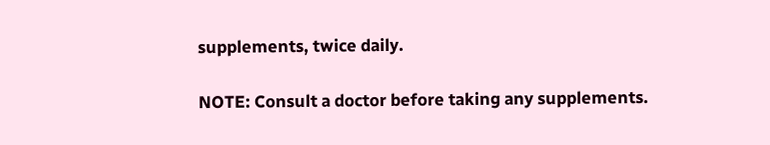supplements, twice daily.

NOTE: Consult a doctor before taking any supplements.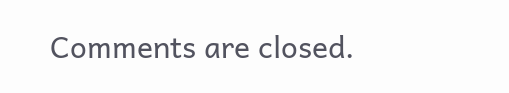Comments are closed.